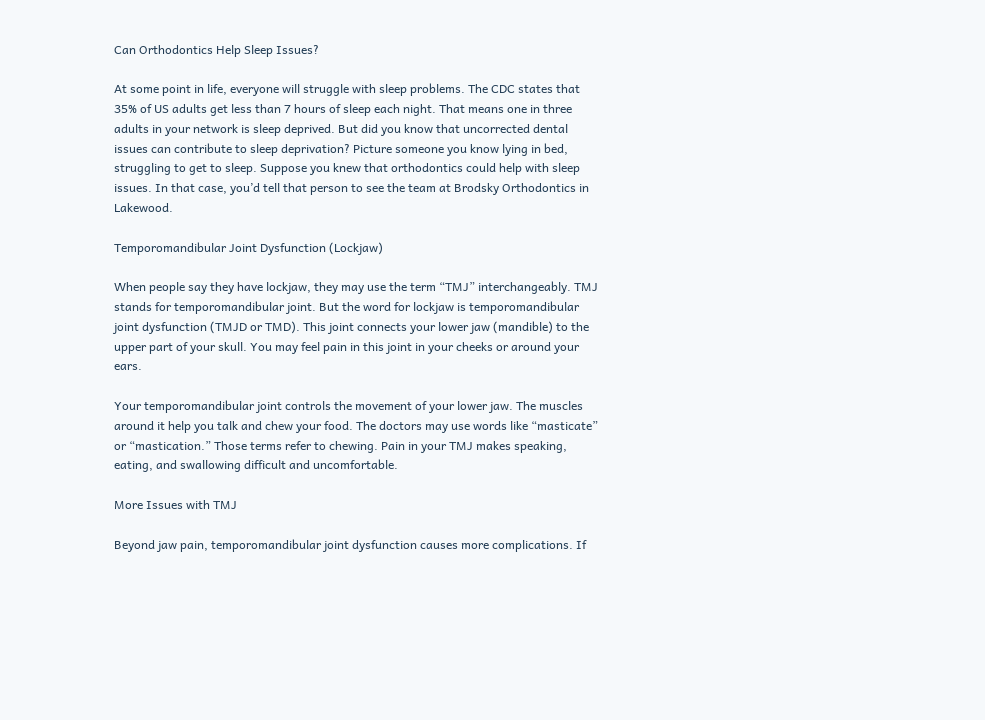Can Orthodontics Help Sleep Issues?

At some point in life, everyone will struggle with sleep problems. The CDC states that 35% of US adults get less than 7 hours of sleep each night. That means one in three adults in your network is sleep deprived. But did you know that uncorrected dental issues can contribute to sleep deprivation? Picture someone you know lying in bed, struggling to get to sleep. Suppose you knew that orthodontics could help with sleep issues. In that case, you’d tell that person to see the team at Brodsky Orthodontics in Lakewood.

Temporomandibular Joint Dysfunction (Lockjaw)

When people say they have lockjaw, they may use the term “TMJ” interchangeably. TMJ stands for temporomandibular joint. But the word for lockjaw is temporomandibular joint dysfunction (TMJD or TMD). This joint connects your lower jaw (mandible) to the upper part of your skull. You may feel pain in this joint in your cheeks or around your ears.

Your temporomandibular joint controls the movement of your lower jaw. The muscles around it help you talk and chew your food. The doctors may use words like “masticate” or “mastication.” Those terms refer to chewing. Pain in your TMJ makes speaking, eating, and swallowing difficult and uncomfortable.

More Issues with TMJ

Beyond jaw pain, temporomandibular joint dysfunction causes more complications. If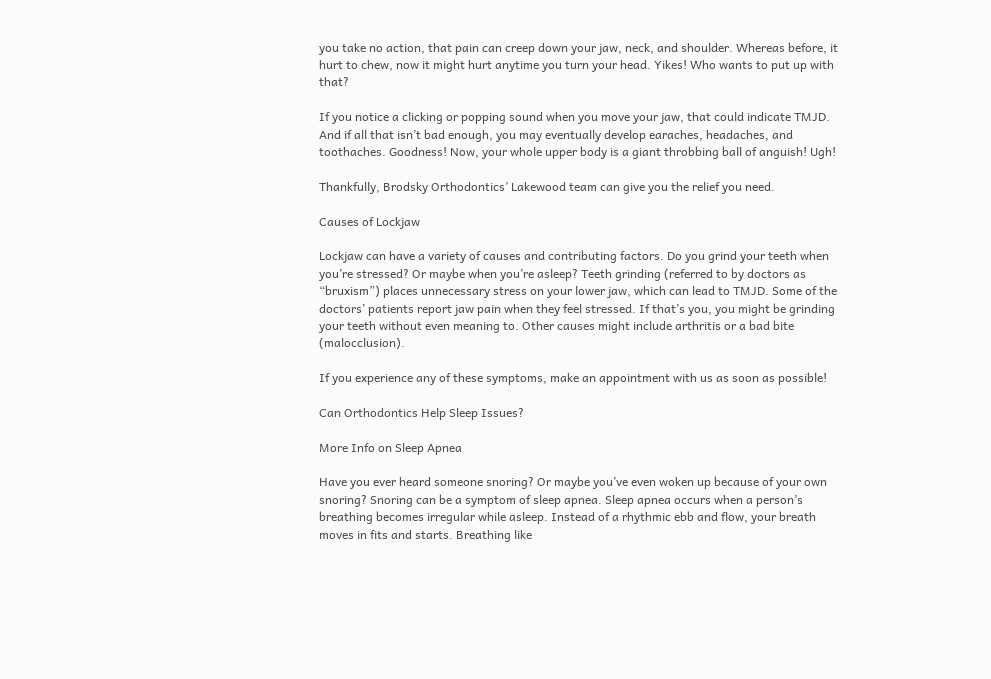you take no action, that pain can creep down your jaw, neck, and shoulder. Whereas before, it hurt to chew, now it might hurt anytime you turn your head. Yikes! Who wants to put up with that?

If you notice a clicking or popping sound when you move your jaw, that could indicate TMJD. And if all that isn’t bad enough, you may eventually develop earaches, headaches, and toothaches. Goodness! Now, your whole upper body is a giant throbbing ball of anguish! Ugh!

Thankfully, Brodsky Orthodontics’ Lakewood team can give you the relief you need.

Causes of Lockjaw

Lockjaw can have a variety of causes and contributing factors. Do you grind your teeth when you’re stressed? Or maybe when you’re asleep? Teeth grinding (referred to by doctors as “bruxism”) places unnecessary stress on your lower jaw, which can lead to TMJD. Some of the doctors’ patients report jaw pain when they feel stressed. If that’s you, you might be grinding your teeth without even meaning to. Other causes might include arthritis or a bad bite (malocclusion).

If you experience any of these symptoms, make an appointment with us as soon as possible!

Can Orthodontics Help Sleep Issues?

More Info on Sleep Apnea

Have you ever heard someone snoring? Or maybe you’ve even woken up because of your own snoring? Snoring can be a symptom of sleep apnea. Sleep apnea occurs when a person’s breathing becomes irregular while asleep. Instead of a rhythmic ebb and flow, your breath moves in fits and starts. Breathing like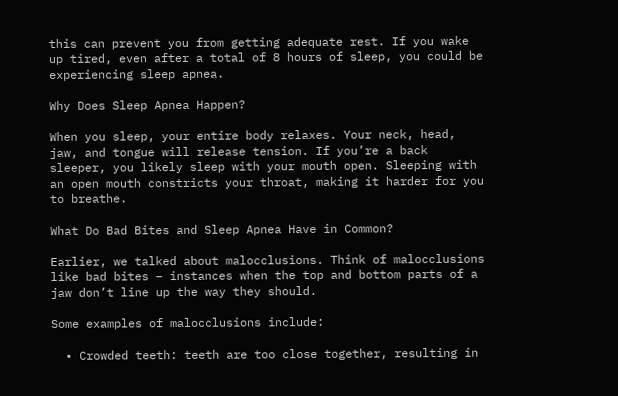this can prevent you from getting adequate rest. If you wake up tired, even after a total of 8 hours of sleep, you could be experiencing sleep apnea.

Why Does Sleep Apnea Happen?

When you sleep, your entire body relaxes. Your neck, head, jaw, and tongue will release tension. If you’re a back sleeper, you likely sleep with your mouth open. Sleeping with an open mouth constricts your throat, making it harder for you to breathe.

What Do Bad Bites and Sleep Apnea Have in Common?

Earlier, we talked about malocclusions. Think of malocclusions like bad bites – instances when the top and bottom parts of a jaw don’t line up the way they should.

Some examples of malocclusions include:

  • Crowded teeth: teeth are too close together, resulting in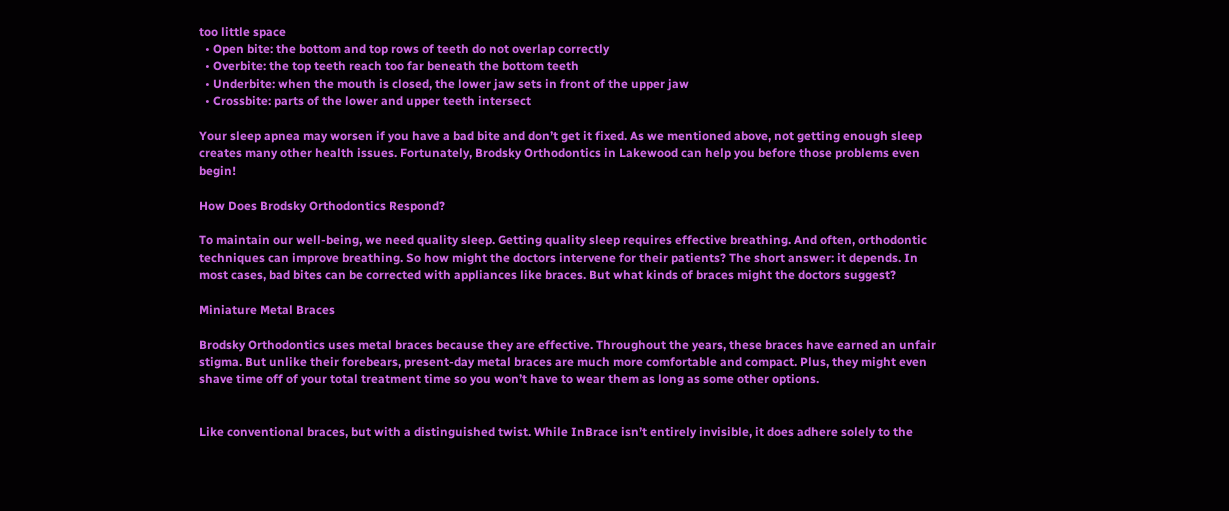too little space
  • Open bite: the bottom and top rows of teeth do not overlap correctly
  • Overbite: the top teeth reach too far beneath the bottom teeth
  • Underbite: when the mouth is closed, the lower jaw sets in front of the upper jaw
  • Crossbite: parts of the lower and upper teeth intersect

Your sleep apnea may worsen if you have a bad bite and don’t get it fixed. As we mentioned above, not getting enough sleep creates many other health issues. Fortunately, Brodsky Orthodontics in Lakewood can help you before those problems even begin!

How Does Brodsky Orthodontics Respond?

To maintain our well-being, we need quality sleep. Getting quality sleep requires effective breathing. And often, orthodontic techniques can improve breathing. So how might the doctors intervene for their patients? The short answer: it depends. In most cases, bad bites can be corrected with appliances like braces. But what kinds of braces might the doctors suggest?

Miniature Metal Braces

Brodsky Orthodontics uses metal braces because they are effective. Throughout the years, these braces have earned an unfair stigma. But unlike their forebears, present-day metal braces are much more comfortable and compact. Plus, they might even shave time off of your total treatment time so you won’t have to wear them as long as some other options.


Like conventional braces, but with a distinguished twist. While InBrace isn’t entirely invisible, it does adhere solely to the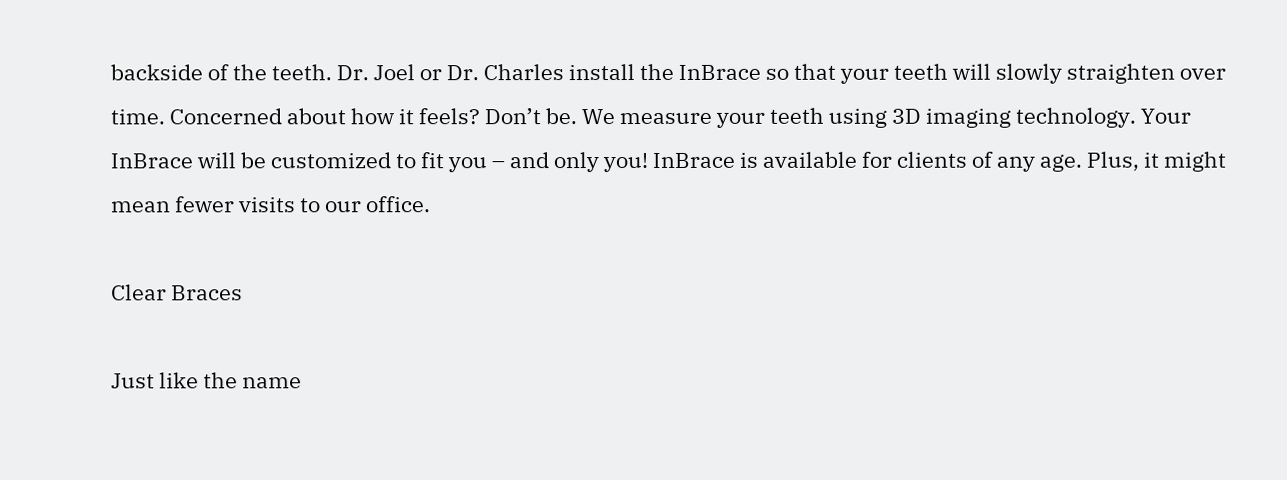backside of the teeth. Dr. Joel or Dr. Charles install the InBrace so that your teeth will slowly straighten over time. Concerned about how it feels? Don’t be. We measure your teeth using 3D imaging technology. Your InBrace will be customized to fit you – and only you! InBrace is available for clients of any age. Plus, it might mean fewer visits to our office.

Clear Braces

Just like the name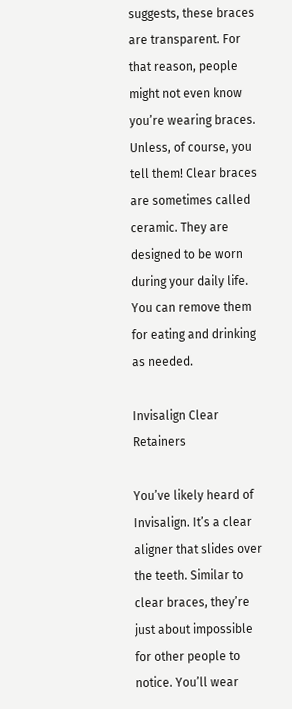suggests, these braces are transparent. For that reason, people might not even know you’re wearing braces. Unless, of course, you tell them! Clear braces are sometimes called ceramic. They are designed to be worn during your daily life. You can remove them for eating and drinking as needed.

Invisalign Clear Retainers

You’ve likely heard of Invisalign. It’s a clear aligner that slides over the teeth. Similar to clear braces, they’re just about impossible for other people to notice. You’ll wear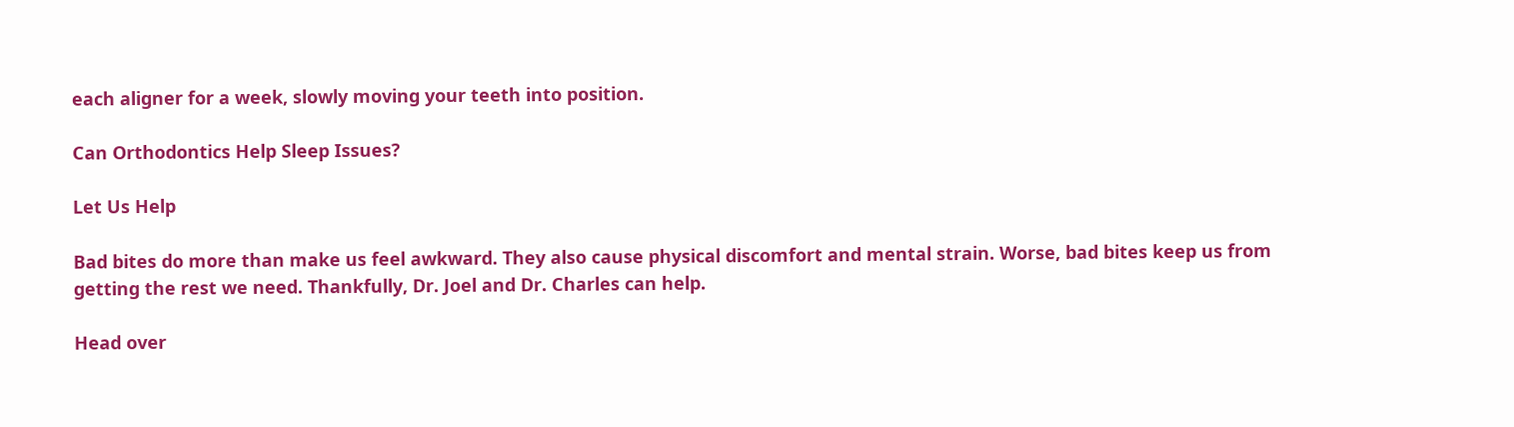each aligner for a week, slowly moving your teeth into position.

Can Orthodontics Help Sleep Issues?

Let Us Help

Bad bites do more than make us feel awkward. They also cause physical discomfort and mental strain. Worse, bad bites keep us from getting the rest we need. Thankfully, Dr. Joel and Dr. Charles can help.

Head over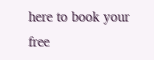here to book your free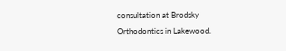consultation at Brodsky Orthodontics in Lakewood.